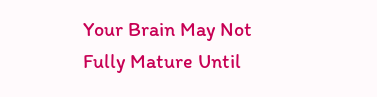Your Brain May Not Fully Mature Until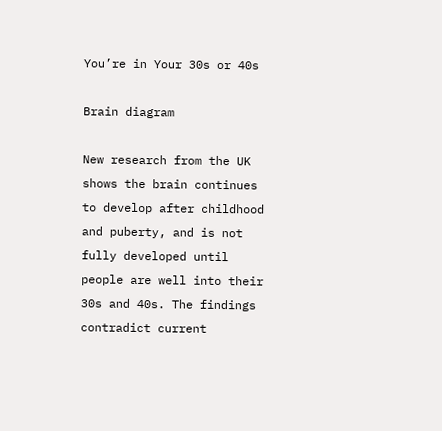You’re in Your 30s or 40s

Brain diagram

New research from the UK shows the brain continues to develop after childhood and puberty, and is not fully developed until people are well into their 30s and 40s. The findings contradict current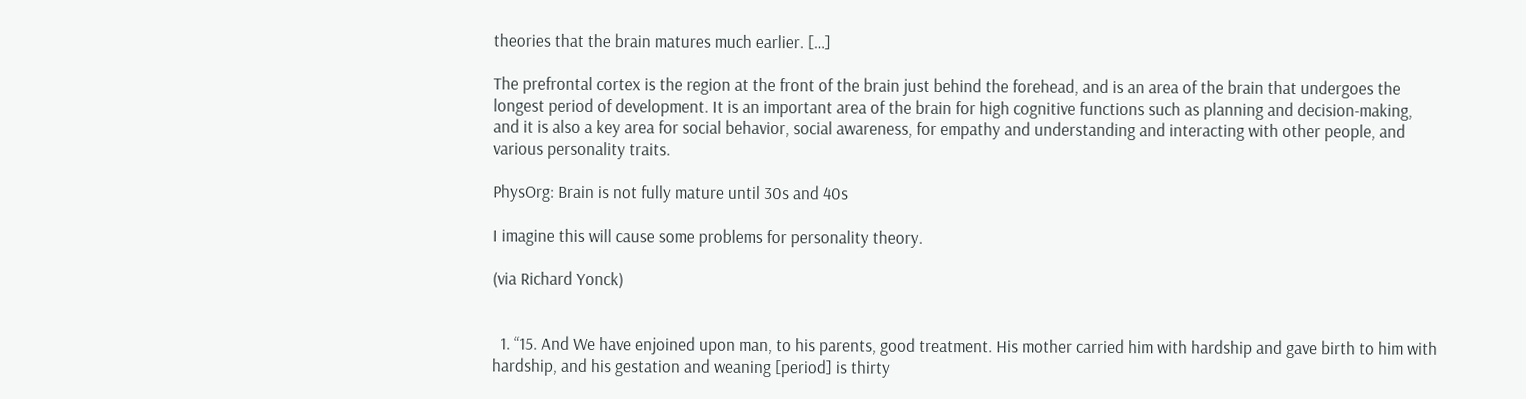theories that the brain matures much earlier. […]

The prefrontal cortex is the region at the front of the brain just behind the forehead, and is an area of the brain that undergoes the longest period of development. It is an important area of the brain for high cognitive functions such as planning and decision-making, and it is also a key area for social behavior, social awareness, for empathy and understanding and interacting with other people, and various personality traits.

PhysOrg: Brain is not fully mature until 30s and 40s

I imagine this will cause some problems for personality theory.

(via Richard Yonck)


  1. “15. And We have enjoined upon man, to his parents, good treatment. His mother carried him with hardship and gave birth to him with hardship, and his gestation and weaning [period] is thirty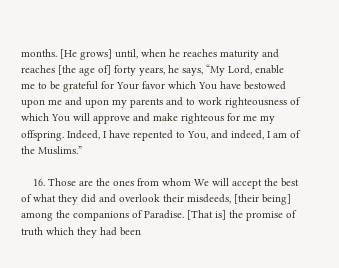months. [He grows] until, when he reaches maturity and reaches [the age of] forty years, he says, “My Lord, enable me to be grateful for Your favor which You have bestowed upon me and upon my parents and to work righteousness of which You will approve and make righteous for me my offspring. Indeed, I have repented to You, and indeed, I am of the Muslims.”

    16. Those are the ones from whom We will accept the best of what they did and overlook their misdeeds, [their being] among the companions of Paradise. [That is] the promise of truth which they had been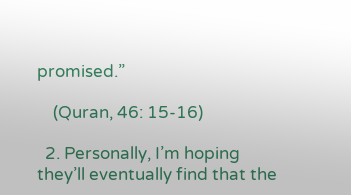promised.”

    (Quran, 46: 15-16)

  2. Personally, I’m hoping they’ll eventually find that the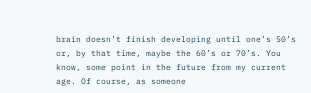brain doesn’t finish developing until one’s 50’s or, by that time, maybe the 60’s or 70’s. You know, some point in the future from my current age. Of course, as someone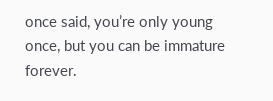once said, you’re only young once, but you can be immature forever.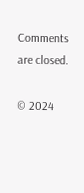Comments are closed.

© 2024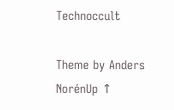Technoccult

Theme by Anders NorénUp ↑